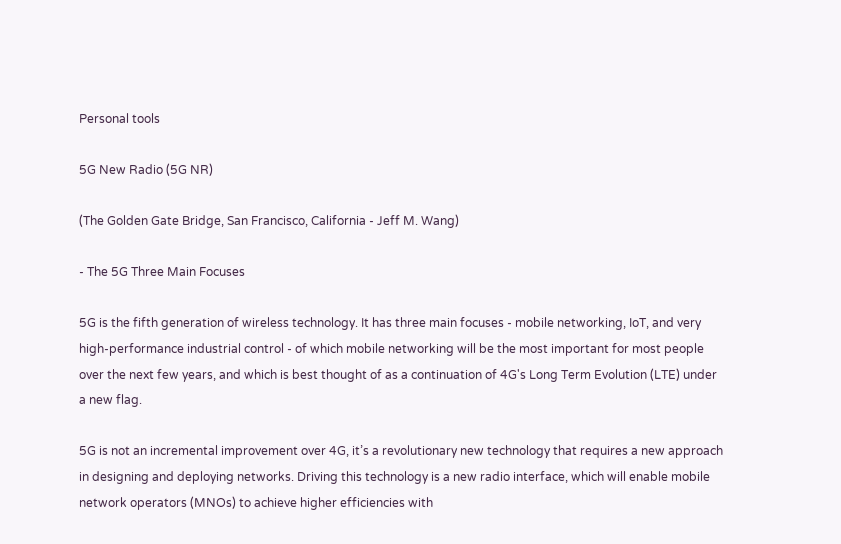Personal tools

5G New Radio (5G NR)

(The Golden Gate Bridge, San Francisco, California - Jeff M. Wang)

- The 5G Three Main Focuses

5G is the fifth generation of wireless technology. It has three main focuses - mobile networking, IoT, and very high-performance industrial control - of which mobile networking will be the most important for most people over the next few years, and which is best thought of as a continuation of 4G's Long Term Evolution (LTE) under a new flag.

5G is not an incremental improvement over 4G, it’s a revolutionary new technology that requires a new approach in designing and deploying networks. Driving this technology is a new radio interface, which will enable mobile network operators (MNOs) to achieve higher efficiencies with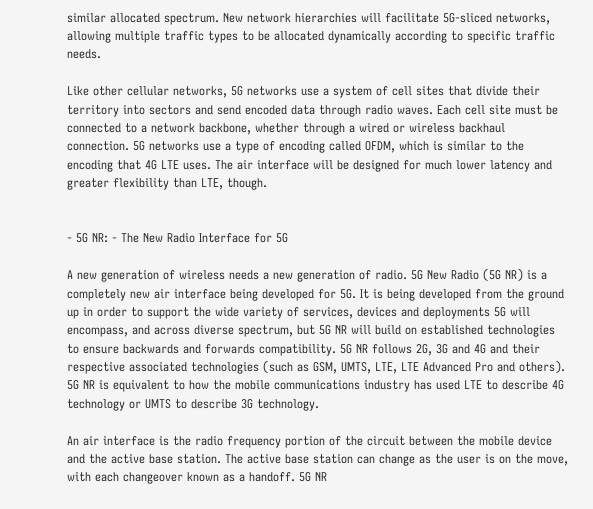similar allocated spectrum. New network hierarchies will facilitate 5G-sliced networks, allowing multiple traffic types to be allocated dynamically according to specific traffic needs.

Like other cellular networks, 5G networks use a system of cell sites that divide their territory into sectors and send encoded data through radio waves. Each cell site must be connected to a network backbone, whether through a wired or wireless backhaul connection. 5G networks use a type of encoding called OFDM, which is similar to the encoding that 4G LTE uses. The air interface will be designed for much lower latency and greater flexibility than LTE, though.


- 5G NR: - The New Radio Interface for 5G

A new generation of wireless needs a new generation of radio. 5G New Radio (5G NR) is a completely new air interface being developed for 5G. It is being developed from the ground up in order to support the wide variety of services, devices and deployments 5G will encompass, and across diverse spectrum, but 5G NR will build on established technologies to ensure backwards and forwards compatibility. 5G NR follows 2G, 3G and 4G and their respective associated technologies (such as GSM, UMTS, LTE, LTE Advanced Pro and others). 5G NR is equivalent to how the mobile communications industry has used LTE to describe 4G technology or UMTS to describe 3G technology.

An air interface is the radio frequency portion of the circuit between the mobile device and the active base station. The active base station can change as the user is on the move, with each changeover known as a handoff. 5G NR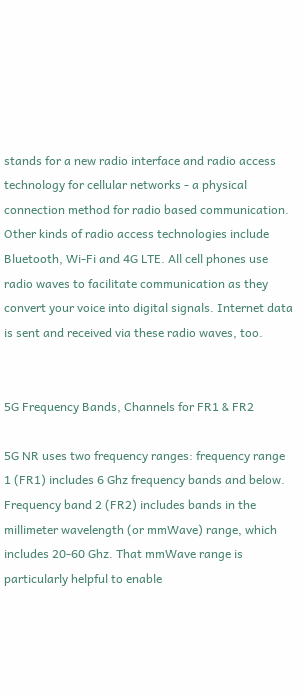stands for a new radio interface and radio access technology for cellular networks - a physical connection method for radio based communication. Other kinds of radio access technologies include Bluetooth, Wi-Fi and 4G LTE. All cell phones use radio waves to facilitate communication as they convert your voice into digital signals. Internet data is sent and received via these radio waves, too.


5G Frequency Bands, Channels for FR1 & FR2

5G NR uses two frequency ranges: frequency range 1 (FR1) includes 6 Ghz frequency bands and below. Frequency band 2 (FR2) includes bands in the millimeter wavelength (or mmWave) range, which includes 20-60 Ghz. That mmWave range is particularly helpful to enable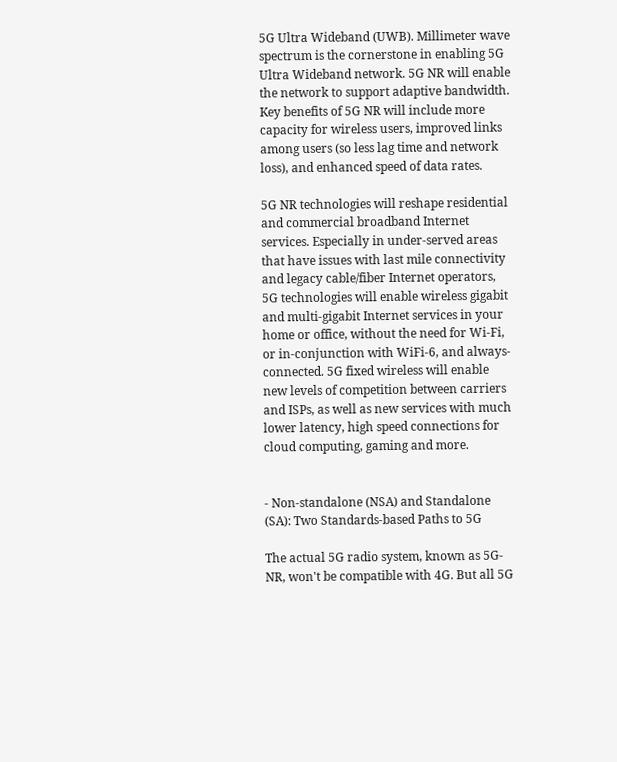5G Ultra Wideband (UWB). Millimeter wave spectrum is the cornerstone in enabling 5G Ultra Wideband network. 5G NR will enable the network to support adaptive bandwidth. Key benefits of 5G NR will include more capacity for wireless users, improved links among users (so less lag time and network loss), and enhanced speed of data rates.

5G NR technologies will reshape residential and commercial broadband Internet services. Especially in under-served areas that have issues with last mile connectivity and legacy cable/fiber Internet operators, 5G technologies will enable wireless gigabit and multi-gigabit Internet services in your home or office, without the need for Wi-Fi, or in-conjunction with WiFi-6, and always-connected. 5G fixed wireless will enable new levels of competition between carriers and ISPs, as well as new services with much lower latency, high speed connections for cloud computing, gaming and more.


- Non-standalone (NSA) and Standalone (SA): Two Standards-based Paths to 5G

The actual 5G radio system, known as 5G-NR, won't be compatible with 4G. But all 5G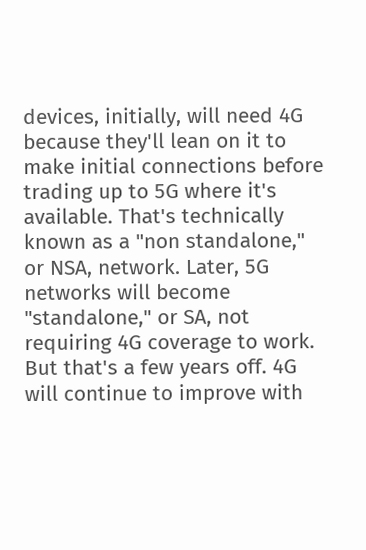devices, initially, will need 4G because they'll lean on it to make initial connections before trading up to 5G where it's available. That's technically known as a "non standalone," or NSA, network. Later, 5G networks will become "standalone," or SA, not requiring 4G coverage to work. But that's a few years off. 4G will continue to improve with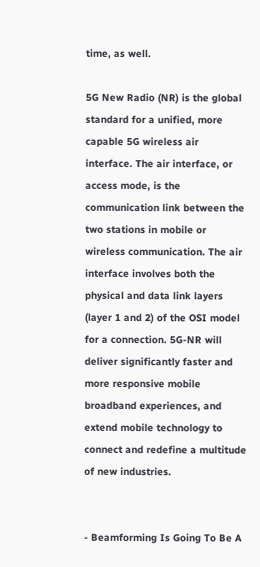time, as well.

5G New Radio (NR) is the global standard for a unified, more capable 5G wireless air interface. The air interface, or access mode, is the communication link between the two stations in mobile or wireless communication. The air interface involves both the physical and data link layers (layer 1 and 2) of the OSI model for a connection. 5G-NR will deliver significantly faster and more responsive mobile broadband experiences, and extend mobile technology to connect and redefine a multitude of new industries.


- Beamforming Is Going To Be A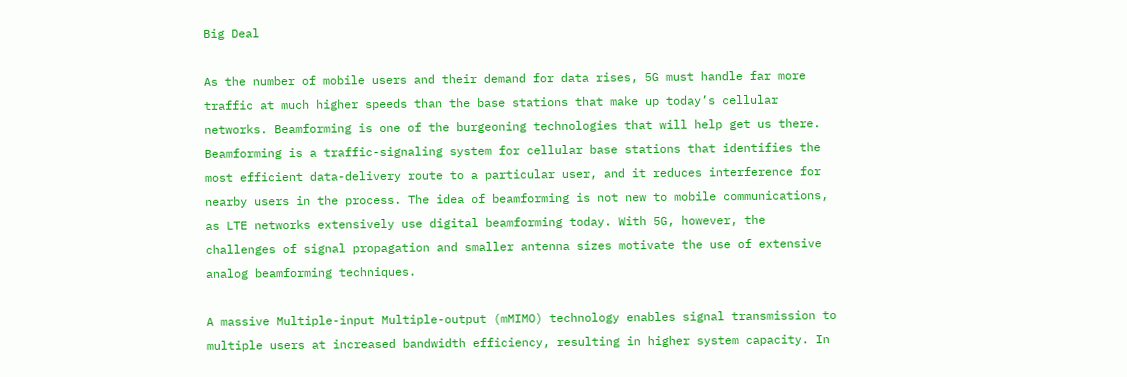Big Deal

As the number of mobile users and their demand for data rises, 5G must handle far more traffic at much higher speeds than the base stations that make up today’s cellular networks. Beamforming is one of the burgeoning technologies that will help get us there. Beamforming is a traffic-signaling system for cellular base stations that identifies the most efficient data-delivery route to a particular user, and it reduces interference for nearby users in the process. The idea of beamforming is not new to mobile communications, as LTE networks extensively use digital beamforming today. With 5G, however, the challenges of signal propagation and smaller antenna sizes motivate the use of extensive analog beamforming techniques.

A massive Multiple-input Multiple-output (mMIMO) technology enables signal transmission to multiple users at increased bandwidth efficiency, resulting in higher system capacity. In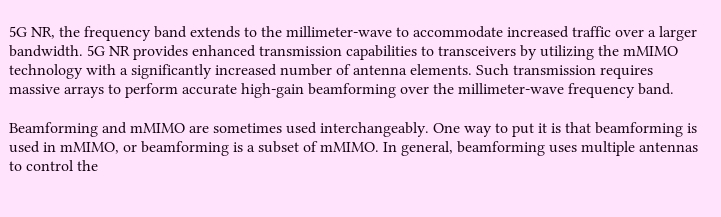5G NR, the frequency band extends to the millimeter-wave to accommodate increased traffic over a larger bandwidth. 5G NR provides enhanced transmission capabilities to transceivers by utilizing the mMIMO technology with a significantly increased number of antenna elements. Such transmission requires massive arrays to perform accurate high-gain beamforming over the millimeter-wave frequency band.

Beamforming and mMIMO are sometimes used interchangeably. One way to put it is that beamforming is used in mMIMO, or beamforming is a subset of mMIMO. In general, beamforming uses multiple antennas to control the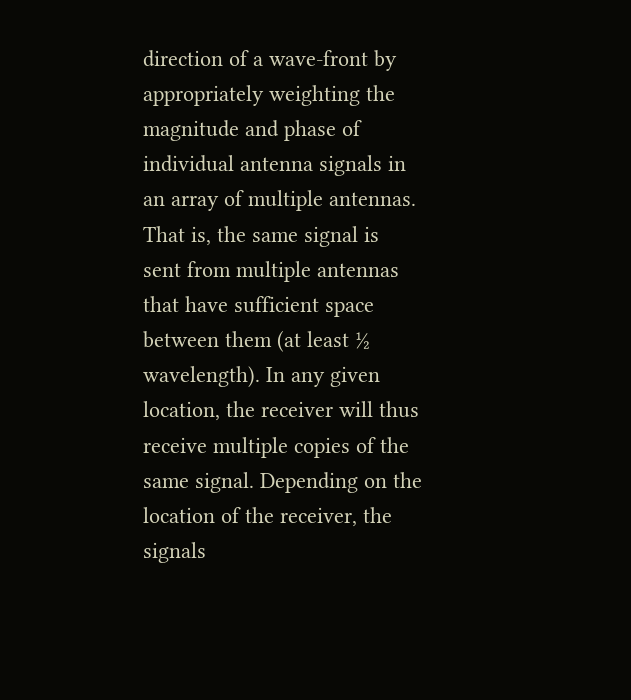direction of a wave-front by appropriately weighting the magnitude and phase of individual antenna signals in an array of multiple antennas. That is, the same signal is sent from multiple antennas that have sufficient space between them (at least ½ wavelength). In any given location, the receiver will thus receive multiple copies of the same signal. Depending on the location of the receiver, the signals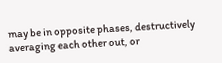may be in opposite phases, destructively averaging each other out, or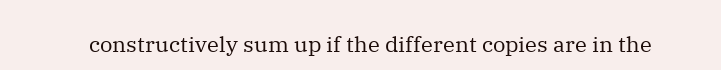constructively sum up if the different copies are in the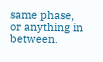same phase, or anything in between.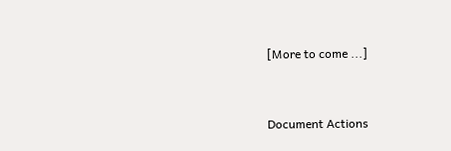[More to come ...]


Document Actions